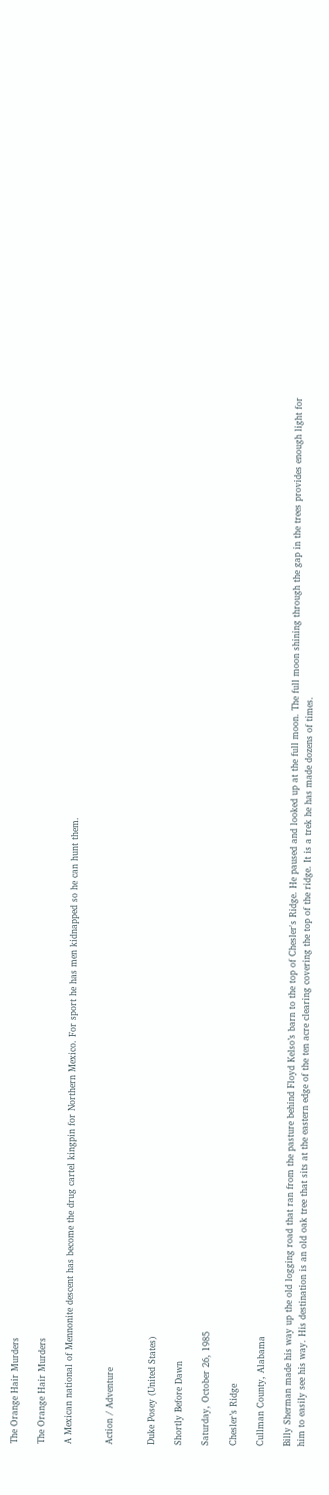The Orange Hair Murders

The Orange Hair Murders

A Mexican national of Mennonite descent has become the drug cartel kingpin for Northern Mexico. For sport he has men kidnapped so he can hunt them.


Action / Adventure


Duke Posey (United States)

Shortly Before Dawn

Saturday, October 26, 1985

Chesler’s Ridge

Cullman County, Alabama

Billy Sherman made his way up the old logging road that ran from the pasture behind Floyd Kelso’s barn to the top of Chesler's Ridge. He paused and looked up at the full moon. The full moon shining through the gap in the trees provides enough light for him to easily see his way. His destination is an old oak tree that sits at the eastern edge of the ten acre clearing covering the top of the ridge. It is a trek he has made dozens of times.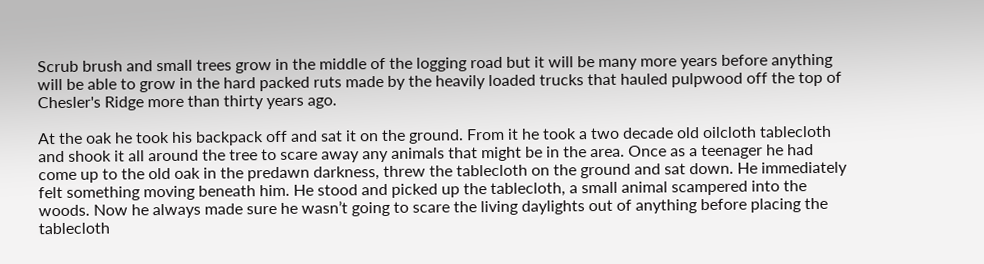Scrub brush and small trees grow in the middle of the logging road but it will be many more years before anything will be able to grow in the hard packed ruts made by the heavily loaded trucks that hauled pulpwood off the top of Chesler's Ridge more than thirty years ago.

At the oak he took his backpack off and sat it on the ground. From it he took a two decade old oilcloth tablecloth and shook it all around the tree to scare away any animals that might be in the area. Once as a teenager he had come up to the old oak in the predawn darkness, threw the tablecloth on the ground and sat down. He immediately felt something moving beneath him. He stood and picked up the tablecloth, a small animal scampered into the woods. Now he always made sure he wasn’t going to scare the living daylights out of anything before placing the tablecloth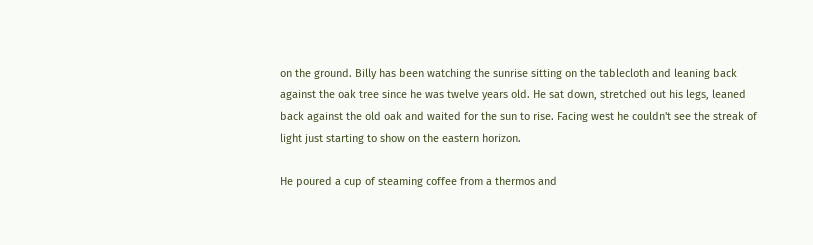on the ground. Billy has been watching the sunrise sitting on the tablecloth and leaning back against the oak tree since he was twelve years old. He sat down, stretched out his legs, leaned back against the old oak and waited for the sun to rise. Facing west he couldn't see the streak of light just starting to show on the eastern horizon.

He poured a cup of steaming coffee from a thermos and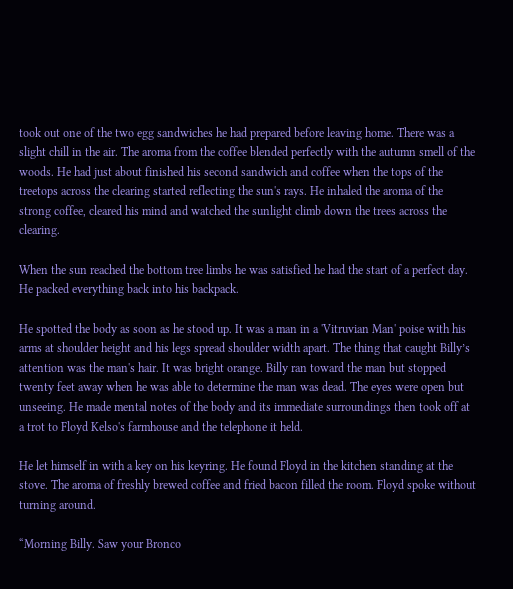took out one of the two egg sandwiches he had prepared before leaving home. There was a slight chill in the air. The aroma from the coffee blended perfectly with the autumn smell of the woods. He had just about finished his second sandwich and coffee when the tops of the treetops across the clearing started reflecting the sun's rays. He inhaled the aroma of the strong coffee, cleared his mind and watched the sunlight climb down the trees across the clearing.

When the sun reached the bottom tree limbs he was satisfied he had the start of a perfect day. He packed everything back into his backpack.

He spotted the body as soon as he stood up. It was a man in a 'Vitruvian Man' poise with his arms at shoulder height and his legs spread shoulder width apart. The thing that caught Billy’s attention was the man's hair. It was bright orange. Billy ran toward the man but stopped twenty feet away when he was able to determine the man was dead. The eyes were open but unseeing. He made mental notes of the body and its immediate surroundings then took off at a trot to Floyd Kelso's farmhouse and the telephone it held.

He let himself in with a key on his keyring. He found Floyd in the kitchen standing at the stove. The aroma of freshly brewed coffee and fried bacon filled the room. Floyd spoke without turning around.

“Morning Billy. Saw your Bronco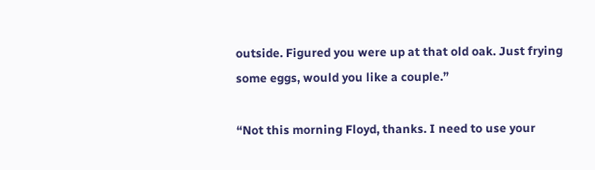outside. Figured you were up at that old oak. Just frying some eggs, would you like a couple.”

“Not this morning Floyd, thanks. I need to use your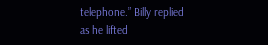telephone.” Billy replied as he lifted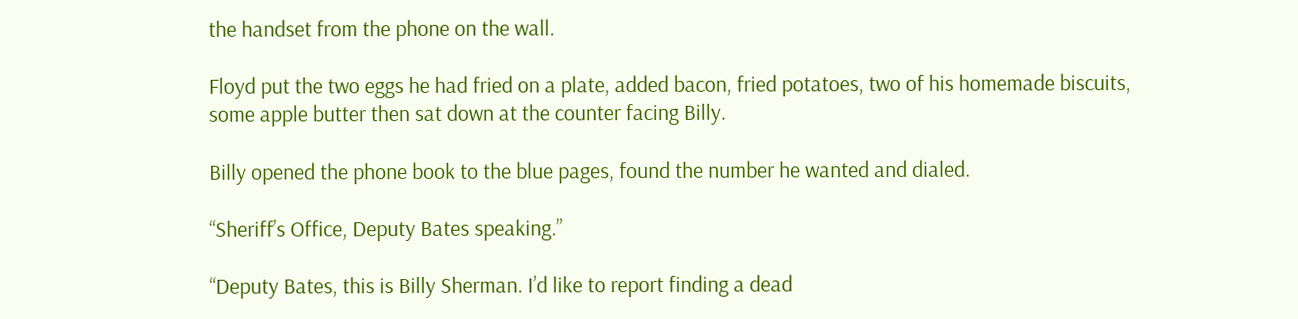the handset from the phone on the wall.

Floyd put the two eggs he had fried on a plate, added bacon, fried potatoes, two of his homemade biscuits, some apple butter then sat down at the counter facing Billy.

Billy opened the phone book to the blue pages, found the number he wanted and dialed.

“Sheriff’s Office, Deputy Bates speaking.”

“Deputy Bates, this is Billy Sherman. I’d like to report finding a dead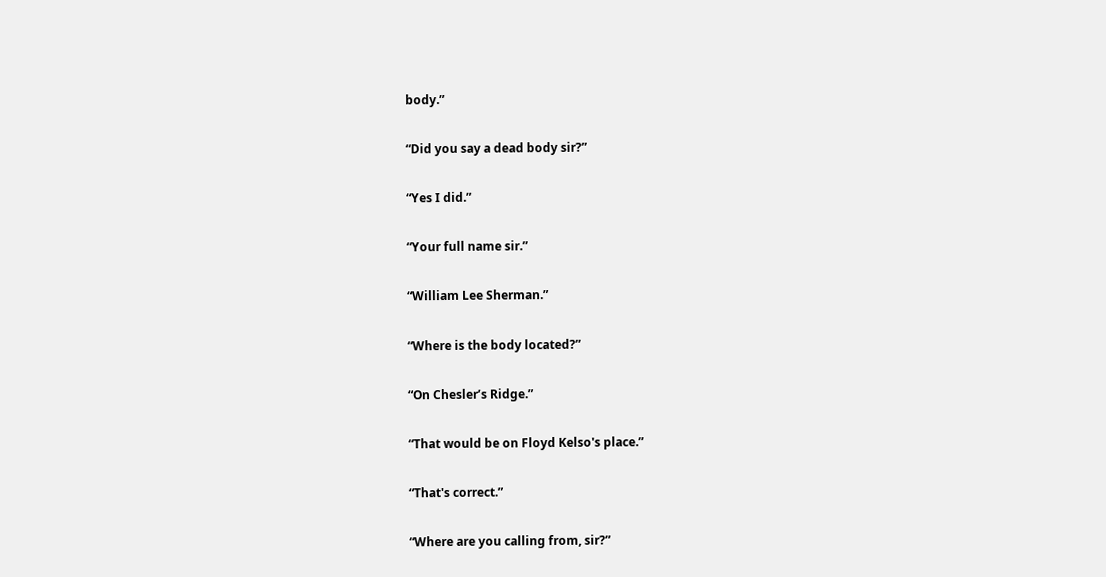body.”

“Did you say a dead body sir?”

“Yes I did.”

“Your full name sir.”

“William Lee Sherman.”

“Where is the body located?”

“On Chesler’s Ridge.”

“That would be on Floyd Kelso's place.”

“That's correct.”

“Where are you calling from, sir?”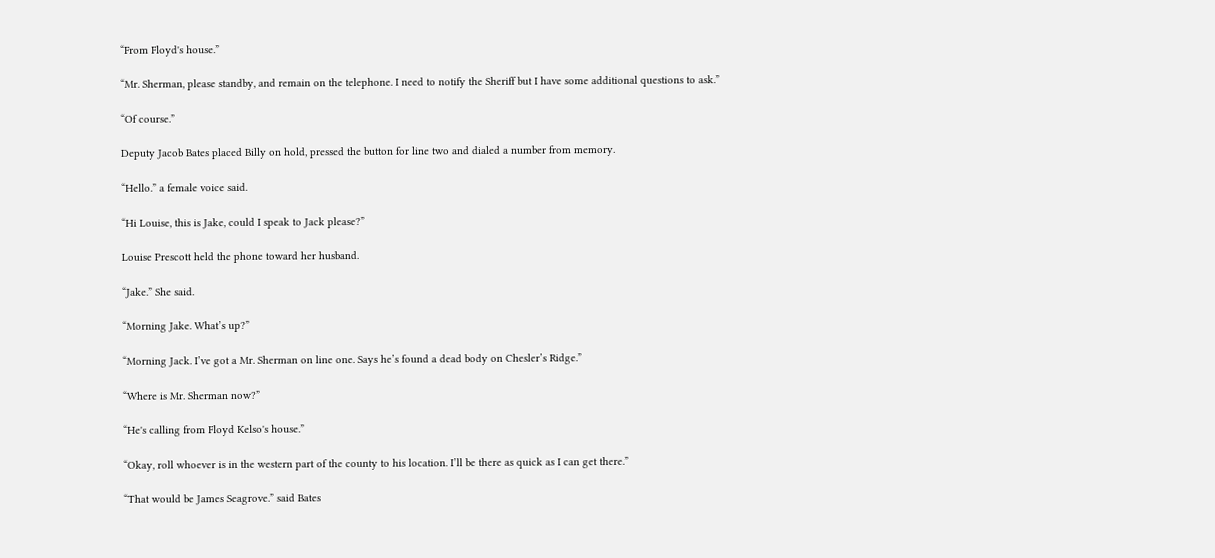“From Floyd's house.”

“Mr. Sherman, please standby, and remain on the telephone. I need to notify the Sheriff but I have some additional questions to ask.”

“Of course.”

Deputy Jacob Bates placed Billy on hold, pressed the button for line two and dialed a number from memory.

“Hello.” a female voice said.

“Hi Louise, this is Jake, could I speak to Jack please?”

Louise Prescott held the phone toward her husband.

“Jake.” She said.

“Morning Jake. What’s up?”

“Morning Jack. I’ve got a Mr. Sherman on line one. Says he’s found a dead body on Chesler’s Ridge.”

“Where is Mr. Sherman now?”

“He's calling from Floyd Kelso's house.”

“Okay, roll whoever is in the western part of the county to his location. I’ll be there as quick as I can get there.”

“That would be James Seagrove.” said Bates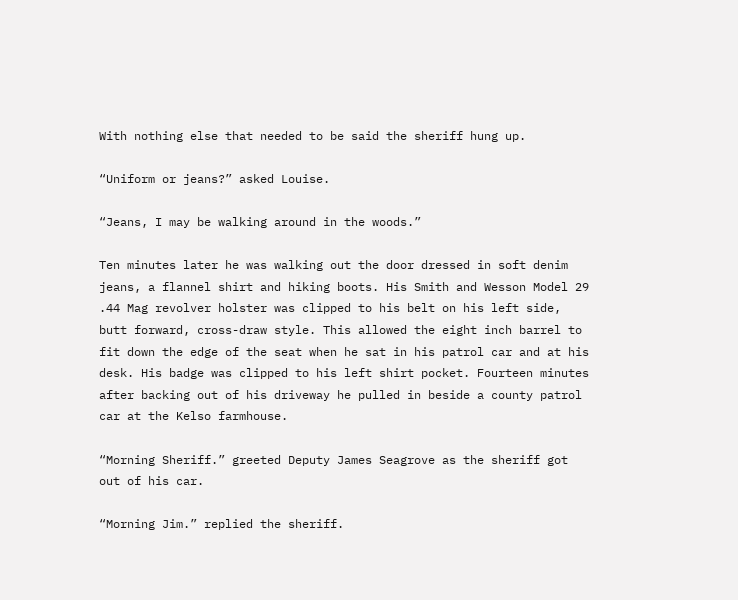With nothing else that needed to be said the sheriff hung up.

“Uniform or jeans?” asked Louise.

“Jeans, I may be walking around in the woods.”

Ten minutes later he was walking out the door dressed in soft denim jeans, a flannel shirt and hiking boots. His Smith and Wesson Model 29 .44 Mag revolver holster was clipped to his belt on his left side, butt forward, cross-draw style. This allowed the eight inch barrel to fit down the edge of the seat when he sat in his patrol car and at his desk. His badge was clipped to his left shirt pocket. Fourteen minutes after backing out of his driveway he pulled in beside a county patrol car at the Kelso farmhouse.

“Morning Sheriff.” greeted Deputy James Seagrove as the sheriff got out of his car.

“Morning Jim.” replied the sheriff.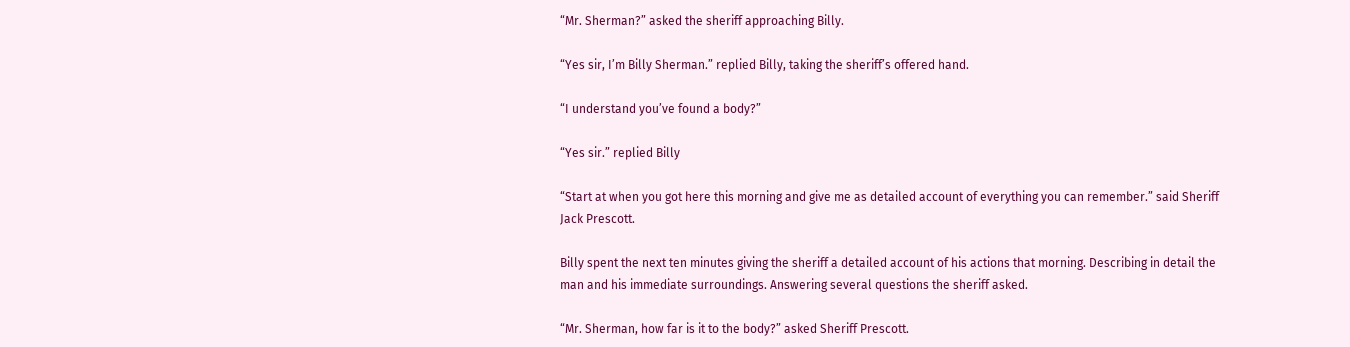“Mr. Sherman?” asked the sheriff approaching Billy.

“Yes sir, I’m Billy Sherman.” replied Billy, taking the sheriff’s offered hand.

“I understand you’ve found a body?”

“Yes sir.” replied Billy

“Start at when you got here this morning and give me as detailed account of everything you can remember.” said Sheriff Jack Prescott.

Billy spent the next ten minutes giving the sheriff a detailed account of his actions that morning. Describing in detail the man and his immediate surroundings. Answering several questions the sheriff asked.

“Mr. Sherman, how far is it to the body?” asked Sheriff Prescott.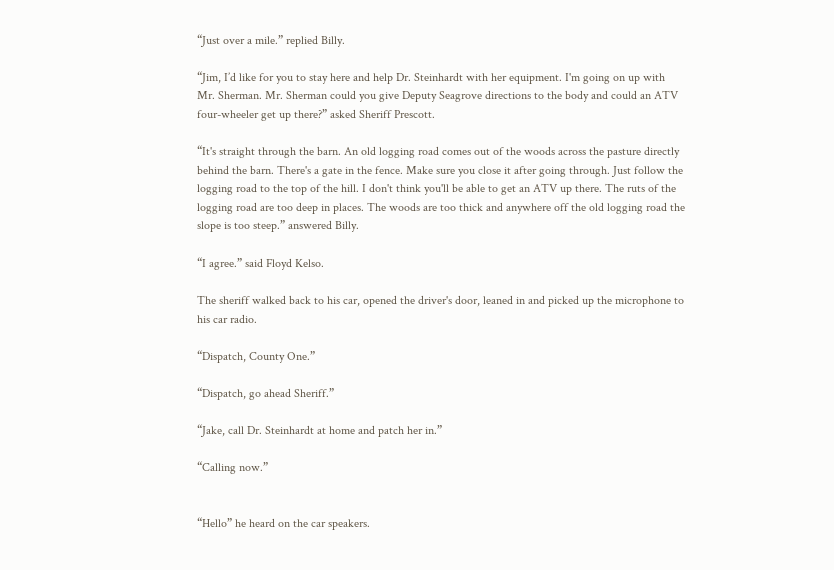“Just over a mile.” replied Billy.

“Jim, I’d like for you to stay here and help Dr. Steinhardt with her equipment. I'm going on up with Mr. Sherman. Mr. Sherman could you give Deputy Seagrove directions to the body and could an ATV four-wheeler get up there?” asked Sheriff Prescott.

“It's straight through the barn. An old logging road comes out of the woods across the pasture directly behind the barn. There's a gate in the fence. Make sure you close it after going through. Just follow the logging road to the top of the hill. I don't think you'll be able to get an ATV up there. The ruts of the logging road are too deep in places. The woods are too thick and anywhere off the old logging road the slope is too steep.” answered Billy.

“I agree.” said Floyd Kelso.

The sheriff walked back to his car, opened the driver's door, leaned in and picked up the microphone to his car radio.

“Dispatch, County One.”

“Dispatch, go ahead Sheriff.”

“Jake, call Dr. Steinhardt at home and patch her in.”

“Calling now.”


“Hello” he heard on the car speakers.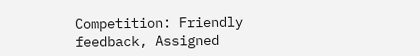Competition: Friendly feedback, Assigned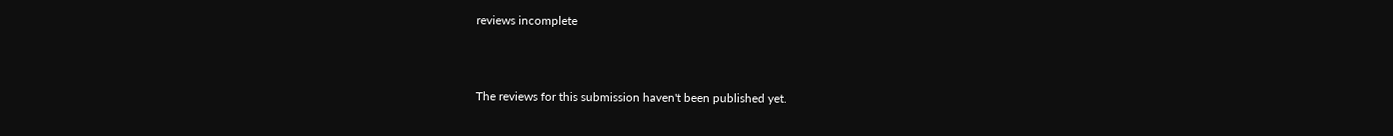reviews incomplete



The reviews for this submission haven't been published yet.